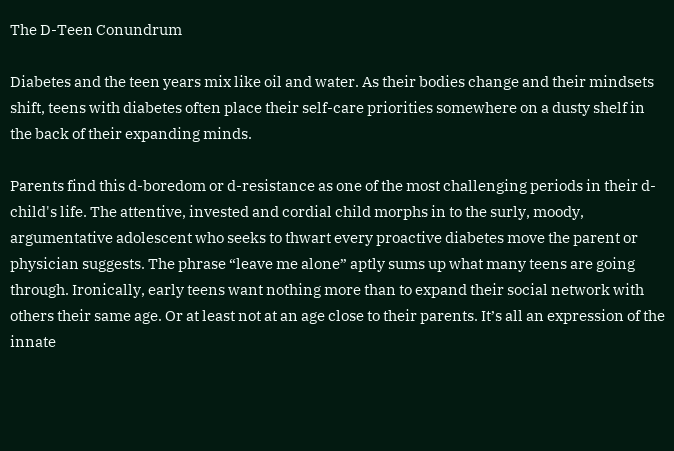The D-Teen Conundrum

Diabetes and the teen years mix like oil and water. As their bodies change and their mindsets shift, teens with diabetes often place their self-care priorities somewhere on a dusty shelf in the back of their expanding minds.

Parents find this d-boredom or d-resistance as one of the most challenging periods in their d-child's life. The attentive, invested and cordial child morphs in to the surly, moody, argumentative adolescent who seeks to thwart every proactive diabetes move the parent or physician suggests. The phrase “leave me alone” aptly sums up what many teens are going through. Ironically, early teens want nothing more than to expand their social network with others their same age. Or at least not at an age close to their parents. It’s all an expression of the innate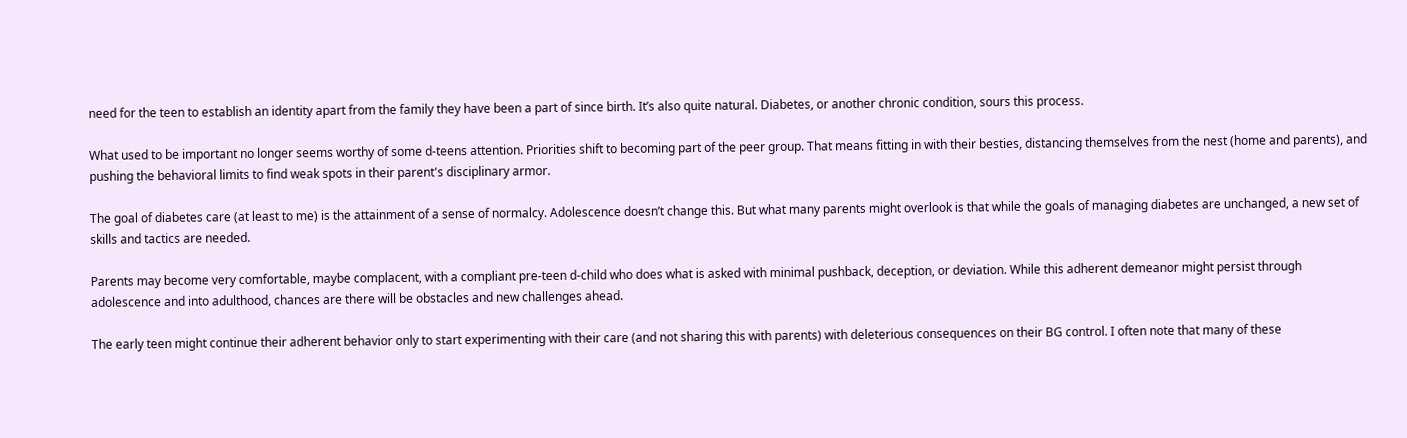need for the teen to establish an identity apart from the family they have been a part of since birth. It’s also quite natural. Diabetes, or another chronic condition, sours this process.

What used to be important no longer seems worthy of some d-teens attention. Priorities shift to becoming part of the peer group. That means fitting in with their besties, distancing themselves from the nest (home and parents), and pushing the behavioral limits to find weak spots in their parent's disciplinary armor.

The goal of diabetes care (at least to me) is the attainment of a sense of normalcy. Adolescence doesn’t change this. But what many parents might overlook is that while the goals of managing diabetes are unchanged, a new set of skills and tactics are needed.

Parents may become very comfortable, maybe complacent, with a compliant pre-teen d-child who does what is asked with minimal pushback, deception, or deviation. While this adherent demeanor might persist through adolescence and into adulthood, chances are there will be obstacles and new challenges ahead.

The early teen might continue their adherent behavior only to start experimenting with their care (and not sharing this with parents) with deleterious consequences on their BG control. I often note that many of these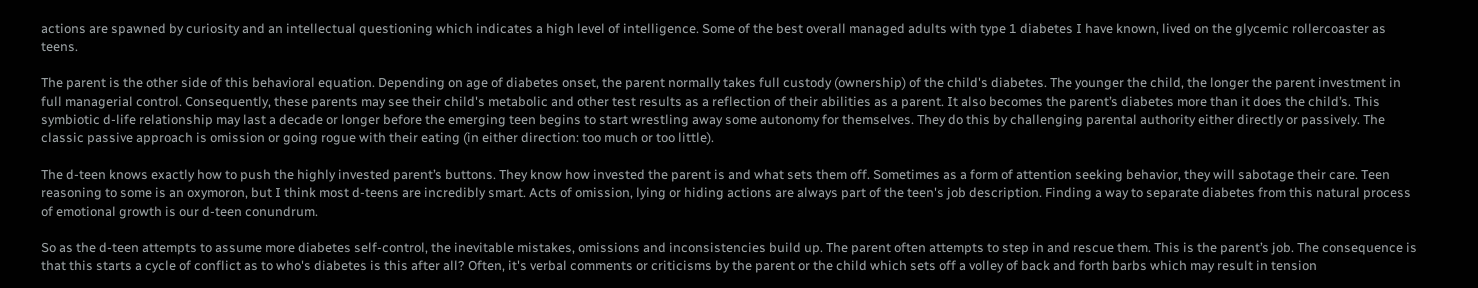actions are spawned by curiosity and an intellectual questioning which indicates a high level of intelligence. Some of the best overall managed adults with type 1 diabetes I have known, lived on the glycemic rollercoaster as teens.

The parent is the other side of this behavioral equation. Depending on age of diabetes onset, the parent normally takes full custody (ownership) of the child's diabetes. The younger the child, the longer the parent investment in full managerial control. Consequently, these parents may see their child's metabolic and other test results as a reflection of their abilities as a parent. It also becomes the parent’s diabetes more than it does the child’s. This symbiotic d-life relationship may last a decade or longer before the emerging teen begins to start wrestling away some autonomy for themselves. They do this by challenging parental authority either directly or passively. The classic passive approach is omission or going rogue with their eating (in either direction: too much or too little).

The d-teen knows exactly how to push the highly invested parent’s buttons. They know how invested the parent is and what sets them off. Sometimes as a form of attention seeking behavior, they will sabotage their care. Teen reasoning to some is an oxymoron, but I think most d-teens are incredibly smart. Acts of omission, lying or hiding actions are always part of the teen's job description. Finding a way to separate diabetes from this natural process of emotional growth is our d-teen conundrum.

So as the d-teen attempts to assume more diabetes self-control, the inevitable mistakes, omissions and inconsistencies build up. The parent often attempts to step in and rescue them. This is the parent’s job. The consequence is that this starts a cycle of conflict as to who's diabetes is this after all? Often, it's verbal comments or criticisms by the parent or the child which sets off a volley of back and forth barbs which may result in tension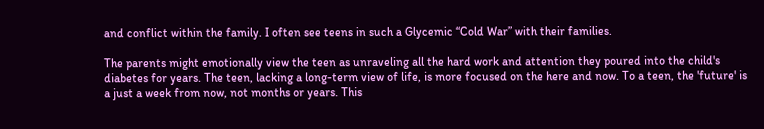and conflict within the family. I often see teens in such a Glycemic “Cold War” with their families.

The parents might emotionally view the teen as unraveling all the hard work and attention they poured into the child's diabetes for years. The teen, lacking a long-term view of life, is more focused on the here and now. To a teen, the 'future' is a just a week from now, not months or years. This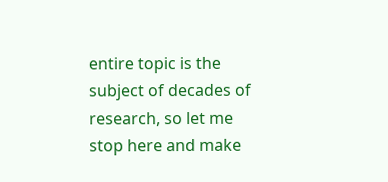entire topic is the subject of decades of research, so let me stop here and make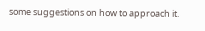some suggestions on how to approach it.